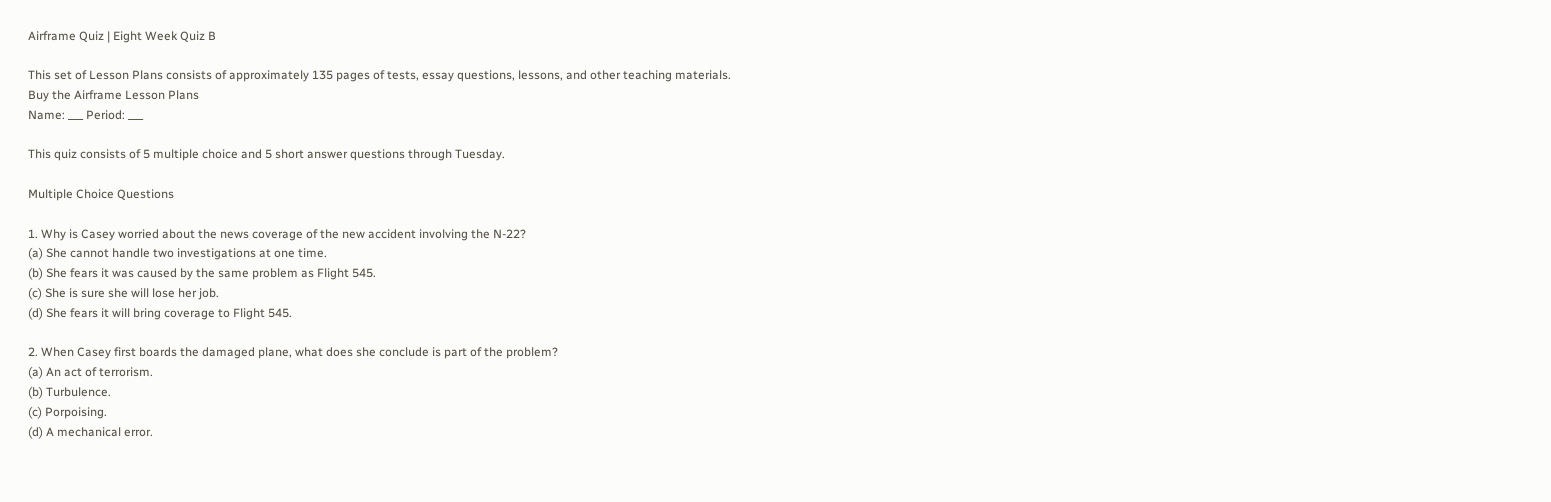Airframe Quiz | Eight Week Quiz B

This set of Lesson Plans consists of approximately 135 pages of tests, essay questions, lessons, and other teaching materials.
Buy the Airframe Lesson Plans
Name: ___ Period: ___

This quiz consists of 5 multiple choice and 5 short answer questions through Tuesday.

Multiple Choice Questions

1. Why is Casey worried about the news coverage of the new accident involving the N-22?
(a) She cannot handle two investigations at one time.
(b) She fears it was caused by the same problem as Flight 545.
(c) She is sure she will lose her job.
(d) She fears it will bring coverage to Flight 545.

2. When Casey first boards the damaged plane, what does she conclude is part of the problem?
(a) An act of terrorism.
(b) Turbulence.
(c) Porpoising.
(d) A mechanical error.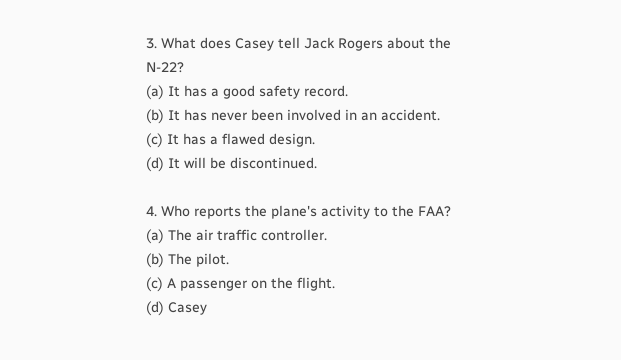3. What does Casey tell Jack Rogers about the N-22?
(a) It has a good safety record.
(b) It has never been involved in an accident.
(c) It has a flawed design.
(d) It will be discontinued.

4. Who reports the plane's activity to the FAA?
(a) The air traffic controller.
(b) The pilot.
(c) A passenger on the flight.
(d) Casey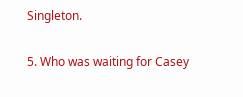Singleton.

5. Who was waiting for Casey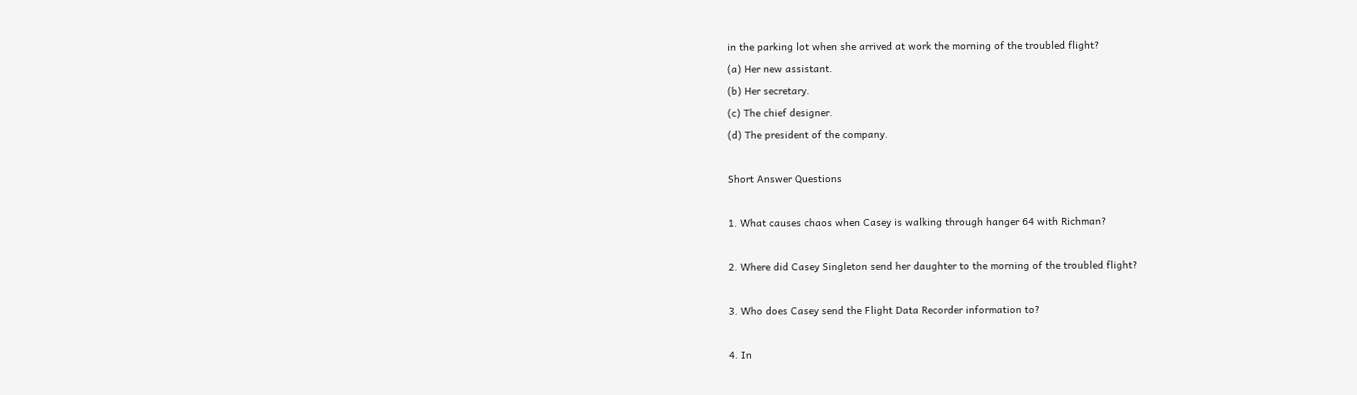in the parking lot when she arrived at work the morning of the troubled flight?
(a) Her new assistant.
(b) Her secretary.
(c) The chief designer.
(d) The president of the company.

Short Answer Questions

1. What causes chaos when Casey is walking through hanger 64 with Richman?

2. Where did Casey Singleton send her daughter to the morning of the troubled flight?

3. Who does Casey send the Flight Data Recorder information to?

4. In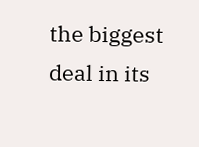the biggest deal in its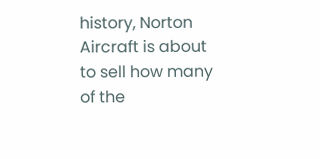history, Norton Aircraft is about to sell how many of the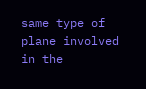same type of plane involved in the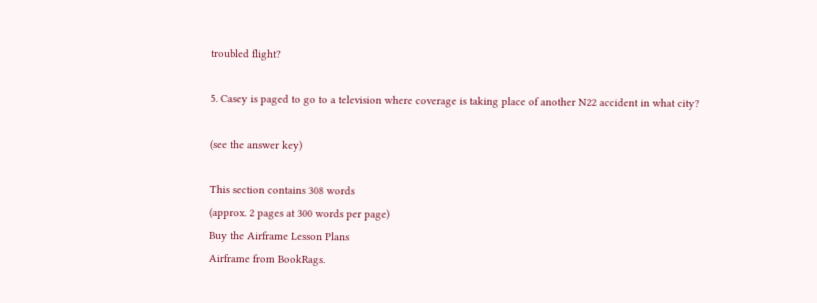troubled flight?

5. Casey is paged to go to a television where coverage is taking place of another N22 accident in what city?

(see the answer key)

This section contains 308 words
(approx. 2 pages at 300 words per page)
Buy the Airframe Lesson Plans
Airframe from BookRags.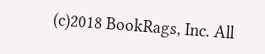(c)2018 BookRags, Inc. All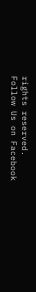rights reserved.
Follow Us on Facebook